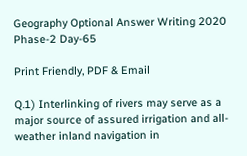Geography Optional Answer Writing 2020 Phase-2 Day-65

Print Friendly, PDF & Email

Q.1) Interlinking of rivers may serve as a major source of assured irrigation and all-weather inland navigation in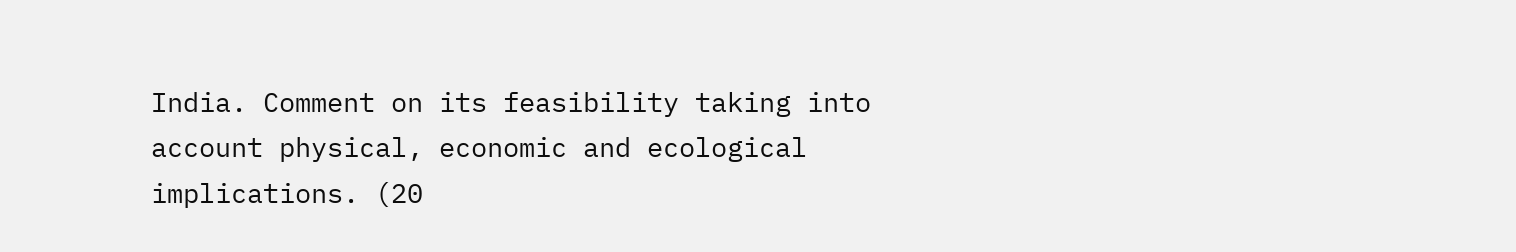India. Comment on its feasibility taking into account physical, economic and ecological implications. (20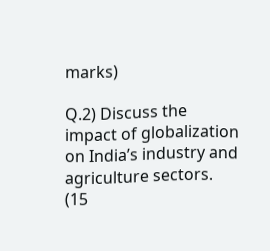marks)

Q.2) Discuss the impact of globalization on India’s industry and agriculture sectors. (15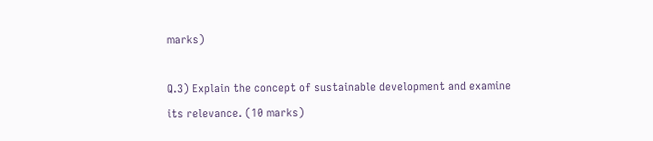marks)

Q.3) Explain the concept of sustainable development and examine its relevance. (10 marks)